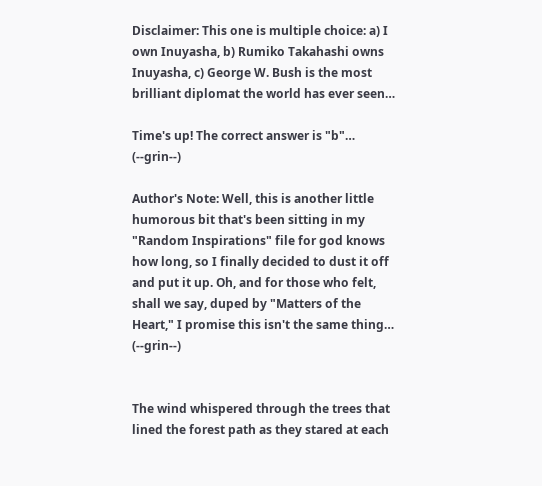Disclaimer: This one is multiple choice: a) I own Inuyasha, b) Rumiko Takahashi owns Inuyasha, c) George W. Bush is the most brilliant diplomat the world has ever seen…

Time's up! The correct answer is "b"… (--grin--)

Author's Note: Well, this is another little humorous bit that's been sitting in my "Random Inspirations" file for god knows how long, so I finally decided to dust it off and put it up. Oh, and for those who felt, shall we say, duped by "Matters of the Heart," I promise this isn't the same thing… (--grin--)


The wind whispered through the trees that lined the forest path as they stared at each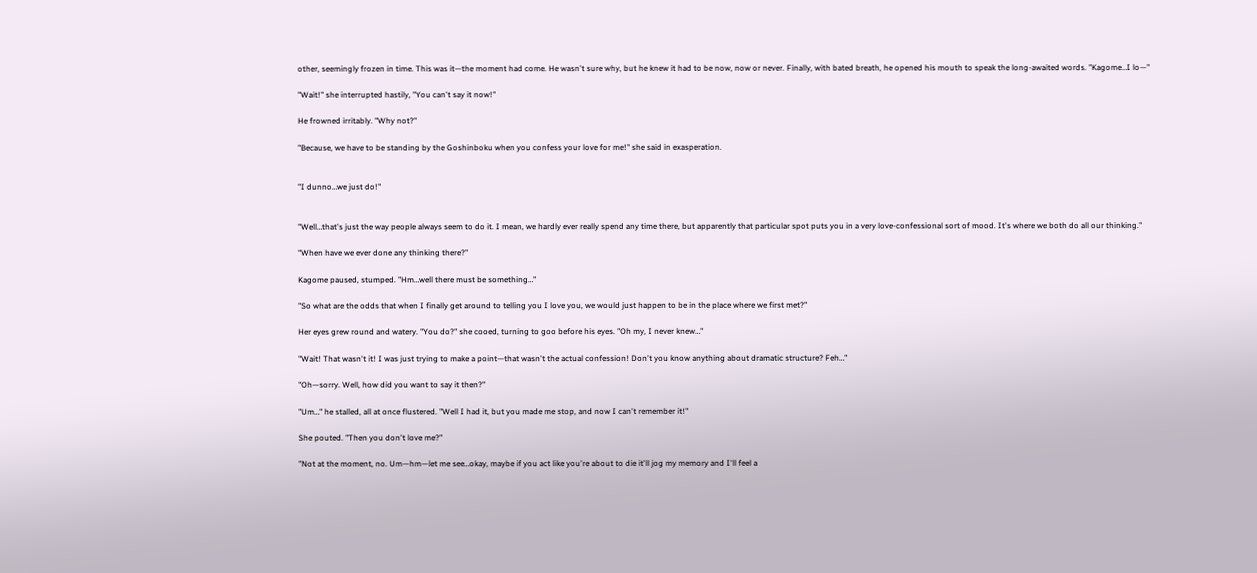other, seemingly frozen in time. This was it—the moment had come. He wasn't sure why, but he knew it had to be now, now or never. Finally, with bated breath, he opened his mouth to speak the long-awaited words. "Kagome…I lo—"

"Wait!" she interrupted hastily, "You can't say it now!"

He frowned irritably. "Why not?"

"Because, we have to be standing by the Goshinboku when you confess your love for me!" she said in exasperation.


"I dunno…we just do!"


"Well…that's just the way people always seem to do it. I mean, we hardly ever really spend any time there, but apparently that particular spot puts you in a very love-confessional sort of mood. It's where we both do all our thinking."

"When have we ever done any thinking there?"

Kagome paused, stumped. "Hm…well there must be something…"

"So what are the odds that when I finally get around to telling you I love you, we would just happen to be in the place where we first met?"

Her eyes grew round and watery. "You do?" she cooed, turning to goo before his eyes. "Oh my, I never knew…"

"Wait! That wasn't it! I was just trying to make a point—that wasn't the actual confession! Don't you know anything about dramatic structure? Feh…"

"Oh—sorry. Well, how did you want to say it then?"

"Um…" he stalled, all at once flustered. "Well I had it, but you made me stop, and now I can't remember it!"

She pouted. "Then you don't love me?"

"Not at the moment, no. Um—hm—let me see…okay, maybe if you act like you're about to die it'll jog my memory and I'll feel a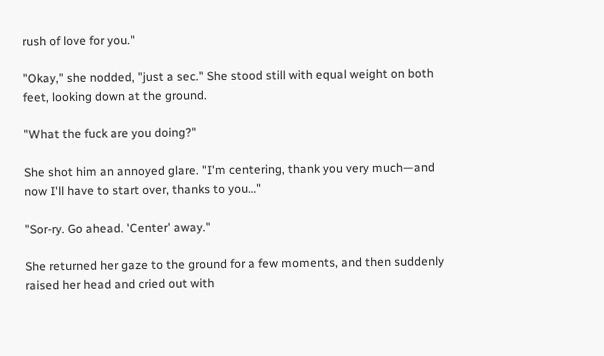rush of love for you."

"Okay," she nodded, "just a sec." She stood still with equal weight on both feet, looking down at the ground.

"What the fuck are you doing?"

She shot him an annoyed glare. "I'm centering, thank you very much—and now I'll have to start over, thanks to you…"

"Sor-ry. Go ahead. 'Center' away."

She returned her gaze to the ground for a few moments, and then suddenly raised her head and cried out with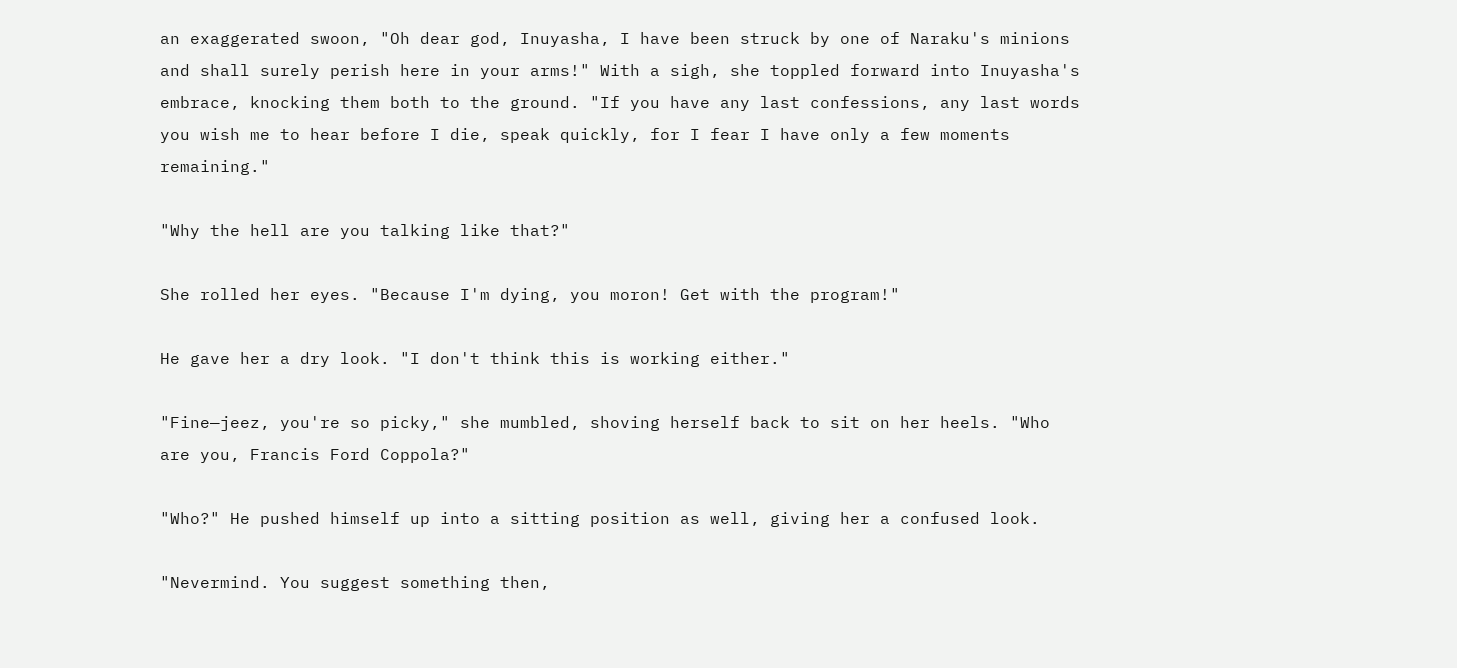an exaggerated swoon, "Oh dear god, Inuyasha, I have been struck by one of Naraku's minions and shall surely perish here in your arms!" With a sigh, she toppled forward into Inuyasha's embrace, knocking them both to the ground. "If you have any last confessions, any last words you wish me to hear before I die, speak quickly, for I fear I have only a few moments remaining."

"Why the hell are you talking like that?"

She rolled her eyes. "Because I'm dying, you moron! Get with the program!"

He gave her a dry look. "I don't think this is working either."

"Fine—jeez, you're so picky," she mumbled, shoving herself back to sit on her heels. "Who are you, Francis Ford Coppola?"

"Who?" He pushed himself up into a sitting position as well, giving her a confused look.

"Nevermind. You suggest something then,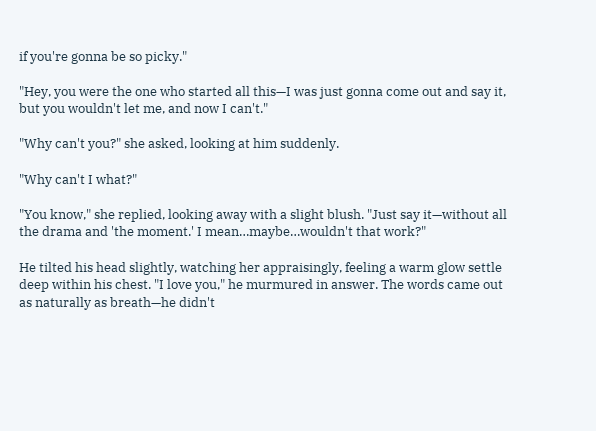if you're gonna be so picky."

"Hey, you were the one who started all this—I was just gonna come out and say it, but you wouldn't let me, and now I can't."

"Why can't you?" she asked, looking at him suddenly.

"Why can't I what?"

"You know," she replied, looking away with a slight blush. "Just say it—without all the drama and 'the moment.' I mean…maybe…wouldn't that work?"

He tilted his head slightly, watching her appraisingly, feeling a warm glow settle deep within his chest. "I love you," he murmured in answer. The words came out as naturally as breath—he didn't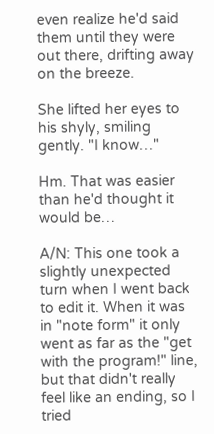even realize he'd said them until they were out there, drifting away on the breeze.

She lifted her eyes to his shyly, smiling gently. "I know…"

Hm. That was easier than he'd thought it would be…

A/N: This one took a slightly unexpected turn when I went back to edit it. When it was in "note form" it only went as far as the "get with the program!" line, but that didn't really feel like an ending, so I tried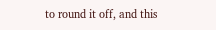to round it off, and this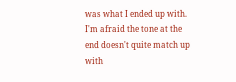was what I ended up with. I'm afraid the tone at the end doesn't quite match up with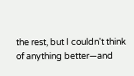the rest, but I couldn't think of anything better—and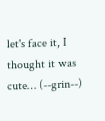let's face it, I thought it was cute… (--grin--)